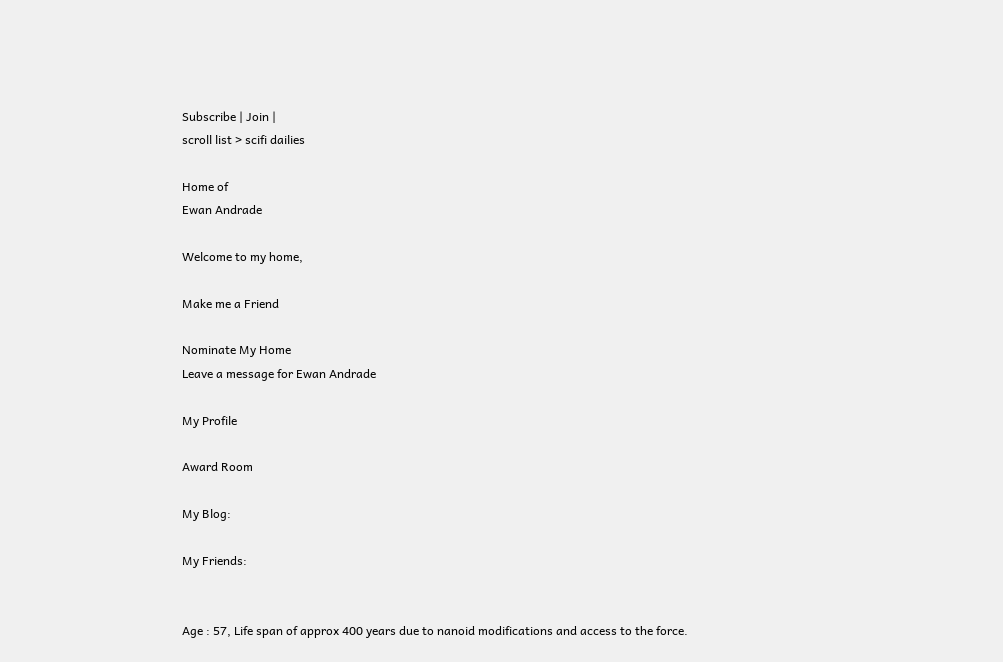Subscribe | Join |
scroll list > scifi dailies

Home of
Ewan Andrade

Welcome to my home,

Make me a Friend

Nominate My Home
Leave a message for Ewan Andrade

My Profile

Award Room

My Blog:

My Friends:


Age : 57, Life span of approx 400 years due to nanoid modifications and access to the force.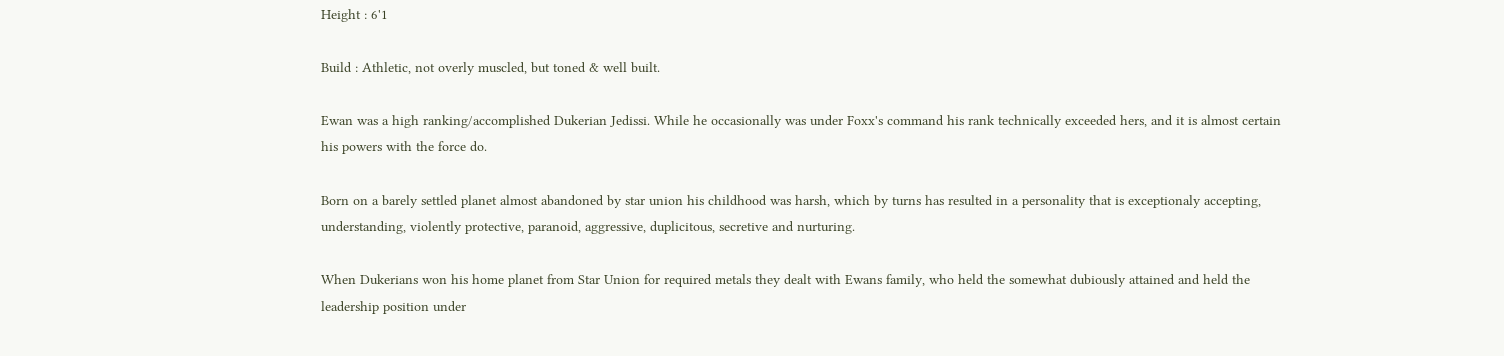Height : 6'1

Build : Athletic, not overly muscled, but toned & well built.

Ewan was a high ranking/accomplished Dukerian Jedissi. While he occasionally was under Foxx's command his rank technically exceeded hers, and it is almost certain his powers with the force do.

Born on a barely settled planet almost abandoned by star union his childhood was harsh, which by turns has resulted in a personality that is exceptionaly accepting, understanding, violently protective, paranoid, aggressive, duplicitous, secretive and nurturing.

When Dukerians won his home planet from Star Union for required metals they dealt with Ewans family, who held the somewhat dubiously attained and held the leadership position under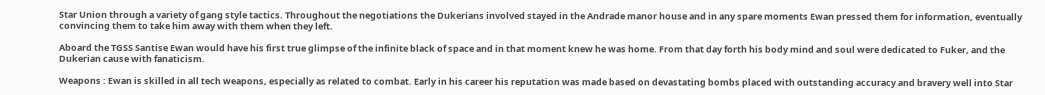Star Union through a variety of gang style tactics. Throughout the negotiations the Dukerians involved stayed in the Andrade manor house and in any spare moments Ewan pressed them for information, eventually convincing them to take him away with them when they left.

Aboard the TGSS Santise Ewan would have his first true glimpse of the infinite black of space and in that moment knew he was home. From that day forth his body mind and soul were dedicated to Fuker, and the Dukerian cause with fanaticism.

Weapons : Ewan is skilled in all tech weapons, especially as related to combat. Early in his career his reputation was made based on devastating bombs placed with outstanding accuracy and bravery well into Star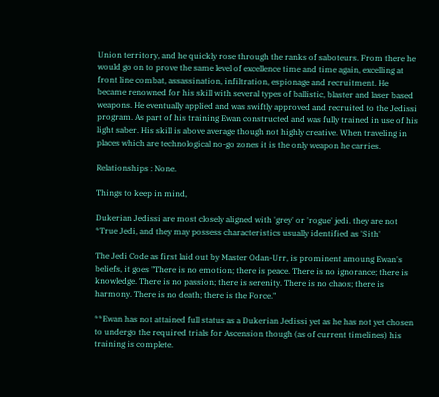Union territory, and he quickly rose through the ranks of saboteurs. From there he would go on to prove the same level of excellence time and time again, excelling at front line combat, assassination, infiltration, espionage and recruitment. He became renowned for his skill with several types of ballistic, blaster and laser based weapons. He eventually applied and was swiftly approved and recruited to the Jedissi program. As part of his training Ewan constructed and was fully trained in use of his light saber. His skill is above average though not highly creative. When traveling in places which are technological no-go zones it is the only weapon he carries.

Relationships : None.

Things to keep in mind,

Dukerian Jedissi are most closely aligned with 'grey' or 'rogue' jedi. they are not *True Jedi, and they may possess characteristics usually identified as 'Sith'

The Jedi Code as first laid out by Master Odan-Urr, is prominent amoung Ewan's beliefs, it goes "There is no emotion; there is peace. There is no ignorance; there is knowledge. There is no passion; there is serenity. There is no chaos; there is harmony. There is no death; there is the Force."

**Ewan has not attained full status as a Dukerian Jedissi yet as he has not yet chosen to undergo the required trials for Ascension though (as of current timelines) his training is complete.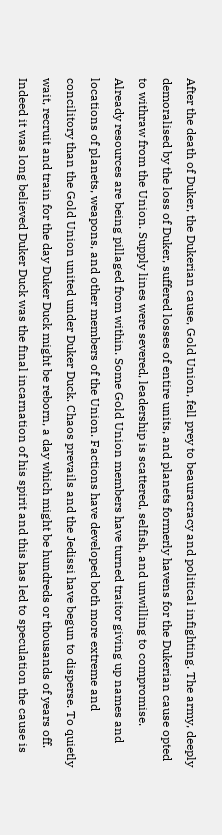After the death of Duker, the Dukerian cause, Gold Union, fell prey to beauracracy and political infighting. The army, deeply demoralised by the loss of Duker, suffered losses of entire units, and planets formerly havens for the Dukerian cause opted to withraw from the Union. Supply lines were severed, leadership is scattered, selfish, and unwilling to compromise. Already resources are being pillaged from within. Some Gold Union members have turned traitor giving up names and locations of planets, weapons, and other members of the Union. Factions have developed both more extreme and concilitory than the Gold Union united under Duker Duck. Chaos prevails and the Jedissi have begun to disperse. To quietly wait, recruit and train for the day Duker Duck might be reborn, a day which might be hundreds or thousands of years off. Indeed it was long believed Duker Duck was the final incarnation of his spirit and this has led to speculation the cause is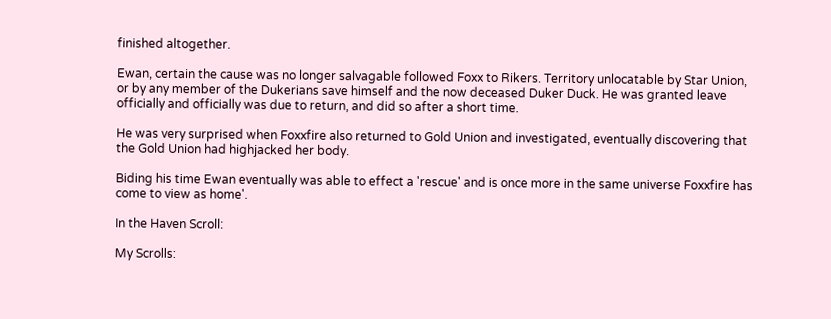finished altogether.

Ewan, certain the cause was no longer salvagable followed Foxx to Rikers. Territory unlocatable by Star Union, or by any member of the Dukerians save himself and the now deceased Duker Duck. He was granted leave officially and officially was due to return, and did so after a short time.

He was very surprised when Foxxfire also returned to Gold Union and investigated, eventually discovering that the Gold Union had highjacked her body.

Biding his time Ewan eventually was able to effect a 'rescue' and is once more in the same universe Foxxfire has come to view as home'.

In the Haven Scroll:

My Scrolls: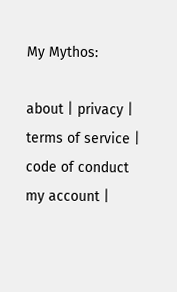My Mythos:

about | privacy | terms of service | code of conduct
my account |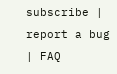subscribe | report a bug | FAQ